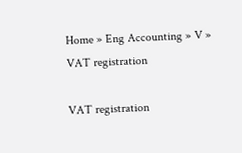Home » Eng Accounting » V » VAT registration

VAT registration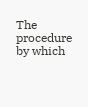The procedure by which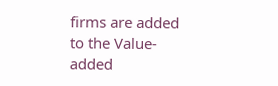firms are added to the Value-added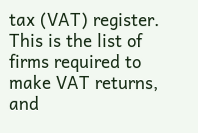tax (VAT) register. This is the list of firms required to make VAT returns, and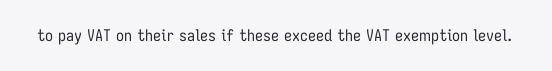to pay VAT on their sales if these exceed the VAT exemption level.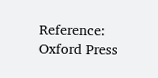Reference: Oxford Press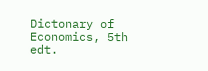Dictonary of Economics, 5th edt.